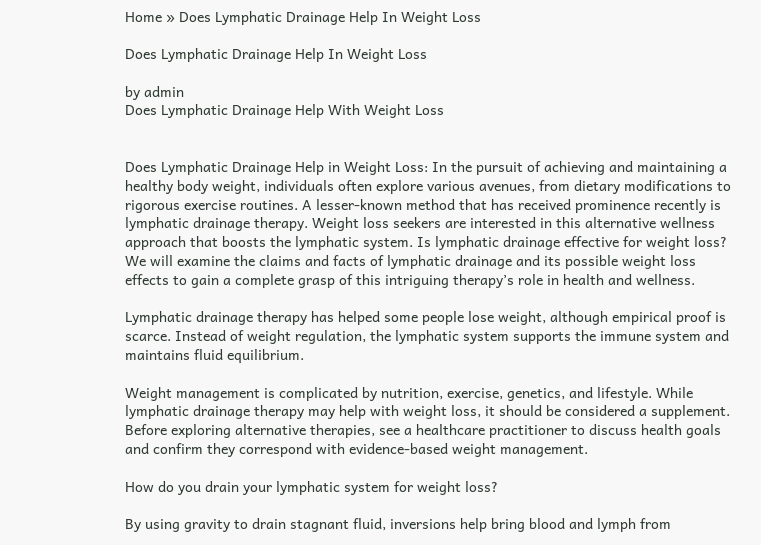Home » Does Lymphatic Drainage Help In Weight Loss

Does Lymphatic Drainage Help In Weight Loss

by admin
Does Lymphatic Drainage Help With Weight Loss


Does Lymphatic Drainage Help in Weight Loss: In the pursuit of achieving and maintaining a healthy body weight, individuals often explore various avenues, from dietary modifications to rigorous exercise routines. A lesser-known method that has received prominence recently is lymphatic drainage therapy. Weight loss seekers are interested in this alternative wellness approach that boosts the lymphatic system. Is lymphatic drainage effective for weight loss? We will examine the claims and facts of lymphatic drainage and its possible weight loss effects to gain a complete grasp of this intriguing therapy’s role in health and wellness.

Lymphatic drainage therapy has helped some people lose weight, although empirical proof is scarce. Instead of weight regulation, the lymphatic system supports the immune system and maintains fluid equilibrium.

Weight management is complicated by nutrition, exercise, genetics, and lifestyle. While lymphatic drainage therapy may help with weight loss, it should be considered a supplement. Before exploring alternative therapies, see a healthcare practitioner to discuss health goals and confirm they correspond with evidence-based weight management.

How do you drain your lymphatic system for weight loss?

By using gravity to drain stagnant fluid, inversions help bring blood and lymph from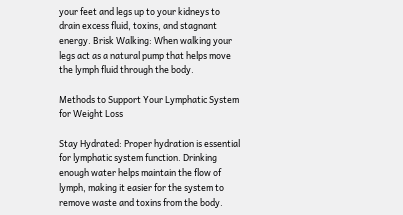your feet and legs up to your kidneys to drain excess fluid, toxins, and stagnant energy. Brisk Walking: When walking your legs act as a natural pump that helps move the lymph fluid through the body.

Methods to Support Your Lymphatic System for Weight Loss

Stay Hydrated: Proper hydration is essential for lymphatic system function. Drinking enough water helps maintain the flow of lymph, making it easier for the system to remove waste and toxins from the body.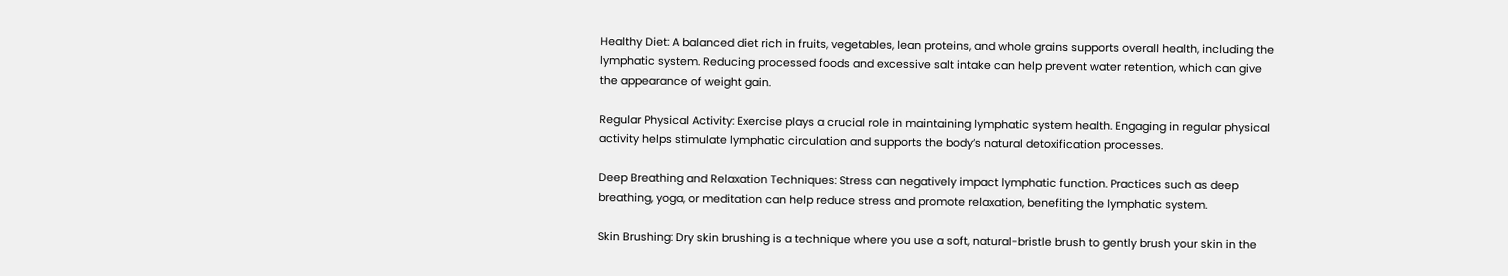Healthy Diet: A balanced diet rich in fruits, vegetables, lean proteins, and whole grains supports overall health, including the lymphatic system. Reducing processed foods and excessive salt intake can help prevent water retention, which can give the appearance of weight gain.

Regular Physical Activity: Exercise plays a crucial role in maintaining lymphatic system health. Engaging in regular physical activity helps stimulate lymphatic circulation and supports the body’s natural detoxification processes.

Deep Breathing and Relaxation Techniques: Stress can negatively impact lymphatic function. Practices such as deep breathing, yoga, or meditation can help reduce stress and promote relaxation, benefiting the lymphatic system.

Skin Brushing: Dry skin brushing is a technique where you use a soft, natural-bristle brush to gently brush your skin in the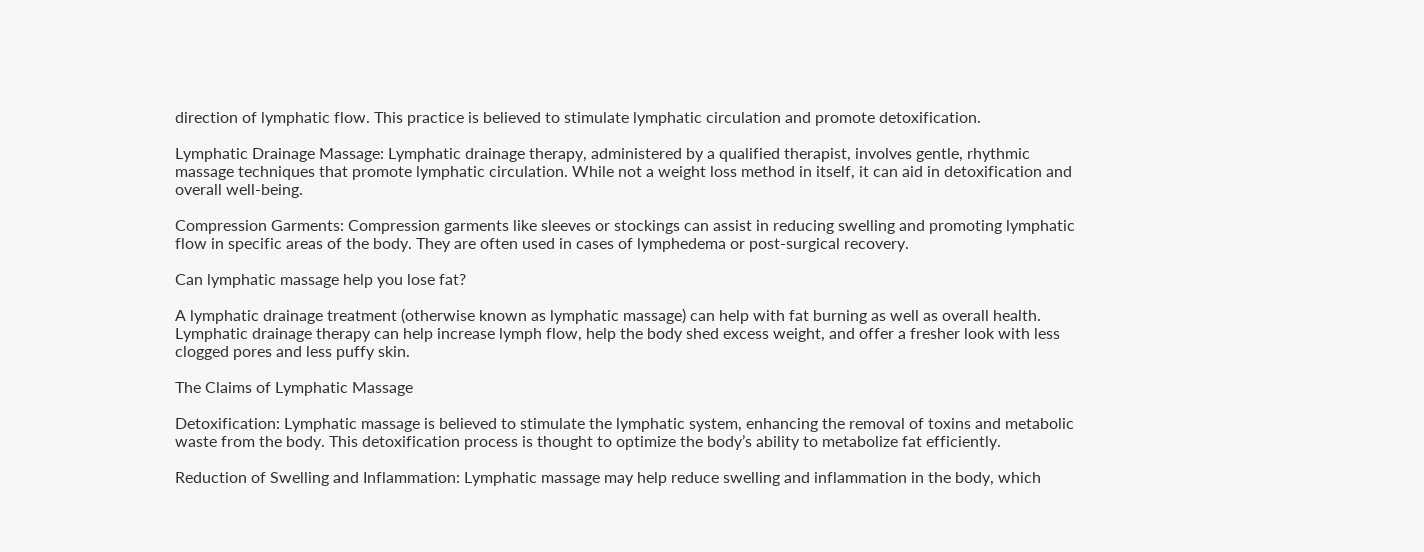direction of lymphatic flow. This practice is believed to stimulate lymphatic circulation and promote detoxification.

Lymphatic Drainage Massage: Lymphatic drainage therapy, administered by a qualified therapist, involves gentle, rhythmic massage techniques that promote lymphatic circulation. While not a weight loss method in itself, it can aid in detoxification and overall well-being.

Compression Garments: Compression garments like sleeves or stockings can assist in reducing swelling and promoting lymphatic flow in specific areas of the body. They are often used in cases of lymphedema or post-surgical recovery.

Can lymphatic massage help you lose fat?

A lymphatic drainage treatment (otherwise known as lymphatic massage) can help with fat burning as well as overall health. Lymphatic drainage therapy can help increase lymph flow, help the body shed excess weight, and offer a fresher look with less clogged pores and less puffy skin.

The Claims of Lymphatic Massage

Detoxification: Lymphatic massage is believed to stimulate the lymphatic system, enhancing the removal of toxins and metabolic waste from the body. This detoxification process is thought to optimize the body’s ability to metabolize fat efficiently.

Reduction of Swelling and Inflammation: Lymphatic massage may help reduce swelling and inflammation in the body, which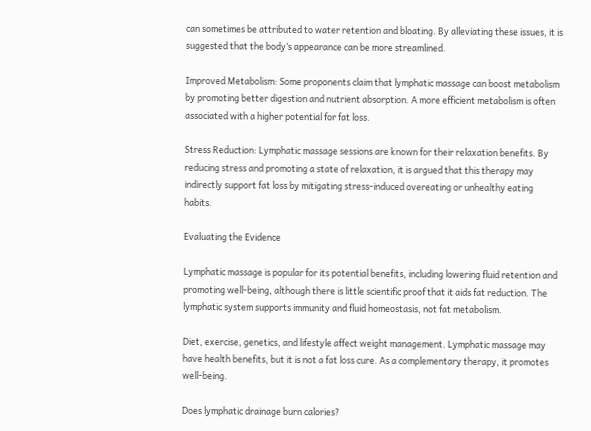can sometimes be attributed to water retention and bloating. By alleviating these issues, it is suggested that the body’s appearance can be more streamlined.

Improved Metabolism: Some proponents claim that lymphatic massage can boost metabolism by promoting better digestion and nutrient absorption. A more efficient metabolism is often associated with a higher potential for fat loss.

Stress Reduction: Lymphatic massage sessions are known for their relaxation benefits. By reducing stress and promoting a state of relaxation, it is argued that this therapy may indirectly support fat loss by mitigating stress-induced overeating or unhealthy eating habits.

Evaluating the Evidence

Lymphatic massage is popular for its potential benefits, including lowering fluid retention and promoting well-being, although there is little scientific proof that it aids fat reduction. The lymphatic system supports immunity and fluid homeostasis, not fat metabolism.

Diet, exercise, genetics, and lifestyle affect weight management. Lymphatic massage may have health benefits, but it is not a fat loss cure. As a complementary therapy, it promotes well-being.

Does lymphatic drainage burn calories?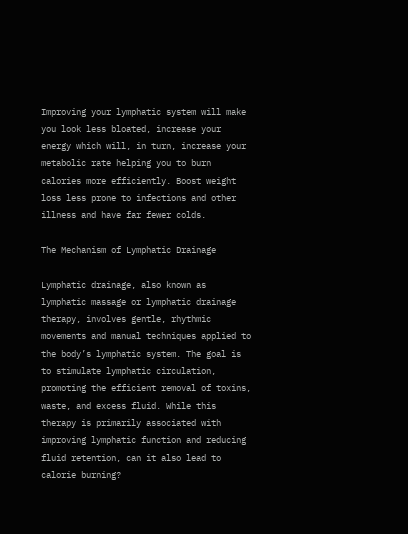Improving your lymphatic system will make you look less bloated, increase your energy which will, in turn, increase your metabolic rate helping you to burn calories more efficiently. Boost weight loss less prone to infections and other illness and have far fewer colds.

The Mechanism of Lymphatic Drainage

Lymphatic drainage, also known as lymphatic massage or lymphatic drainage therapy, involves gentle, rhythmic movements and manual techniques applied to the body’s lymphatic system. The goal is to stimulate lymphatic circulation, promoting the efficient removal of toxins, waste, and excess fluid. While this therapy is primarily associated with improving lymphatic function and reducing fluid retention, can it also lead to calorie burning?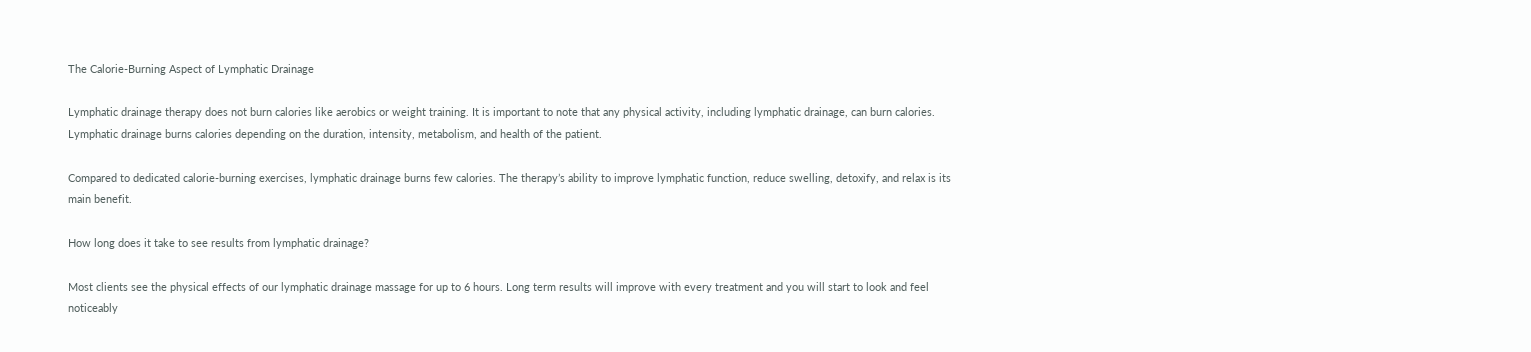The Calorie-Burning Aspect of Lymphatic Drainage

Lymphatic drainage therapy does not burn calories like aerobics or weight training. It is important to note that any physical activity, including lymphatic drainage, can burn calories. Lymphatic drainage burns calories depending on the duration, intensity, metabolism, and health of the patient.

Compared to dedicated calorie-burning exercises, lymphatic drainage burns few calories. The therapy’s ability to improve lymphatic function, reduce swelling, detoxify, and relax is its main benefit.

How long does it take to see results from lymphatic drainage?

Most clients see the physical effects of our lymphatic drainage massage for up to 6 hours. Long term results will improve with every treatment and you will start to look and feel noticeably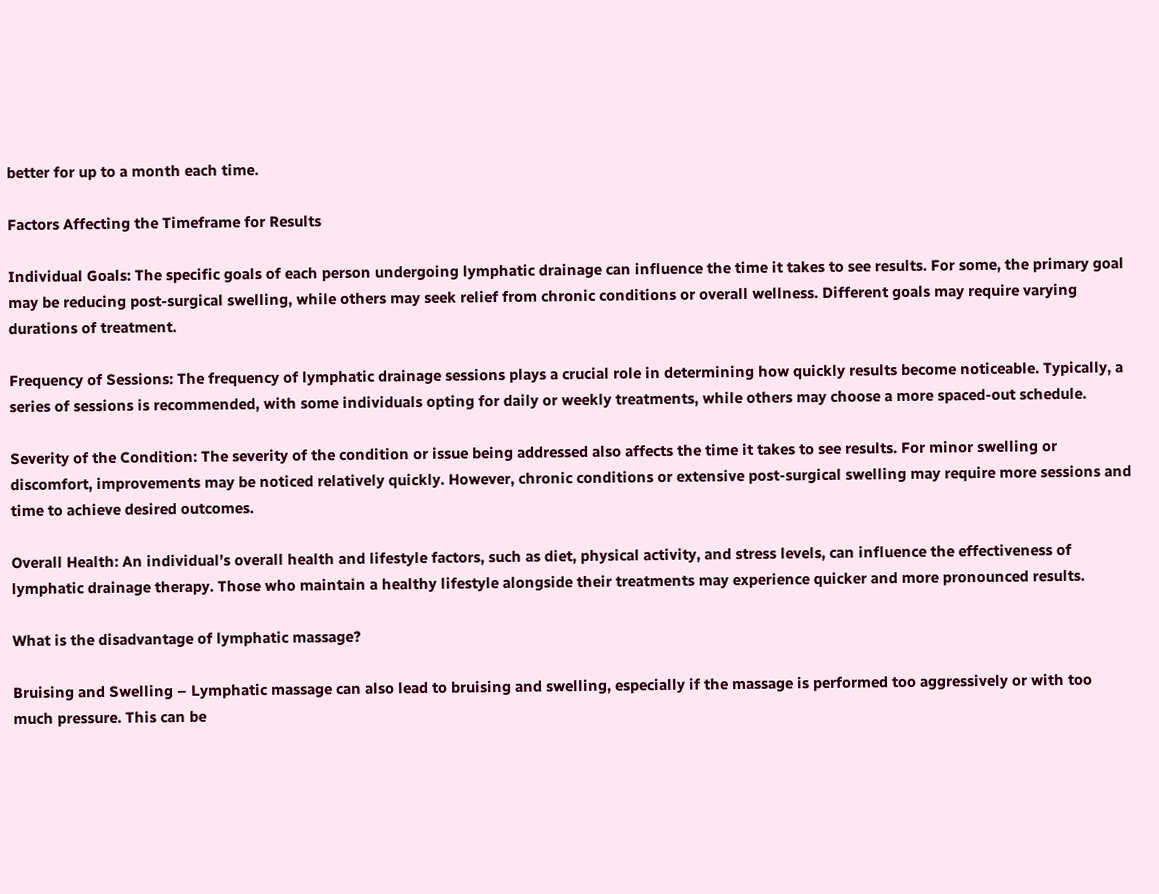better for up to a month each time.

Factors Affecting the Timeframe for Results

Individual Goals: The specific goals of each person undergoing lymphatic drainage can influence the time it takes to see results. For some, the primary goal may be reducing post-surgical swelling, while others may seek relief from chronic conditions or overall wellness. Different goals may require varying durations of treatment.

Frequency of Sessions: The frequency of lymphatic drainage sessions plays a crucial role in determining how quickly results become noticeable. Typically, a series of sessions is recommended, with some individuals opting for daily or weekly treatments, while others may choose a more spaced-out schedule.

Severity of the Condition: The severity of the condition or issue being addressed also affects the time it takes to see results. For minor swelling or discomfort, improvements may be noticed relatively quickly. However, chronic conditions or extensive post-surgical swelling may require more sessions and time to achieve desired outcomes.

Overall Health: An individual’s overall health and lifestyle factors, such as diet, physical activity, and stress levels, can influence the effectiveness of lymphatic drainage therapy. Those who maintain a healthy lifestyle alongside their treatments may experience quicker and more pronounced results.

What is the disadvantage of lymphatic massage?

Bruising and Swelling – Lymphatic massage can also lead to bruising and swelling, especially if the massage is performed too aggressively or with too much pressure. This can be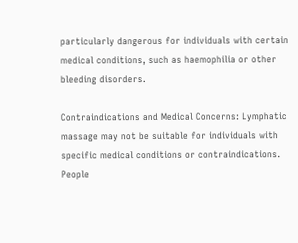particularly dangerous for individuals with certain medical conditions, such as haemophilia or other bleeding disorders.

Contraindications and Medical Concerns: Lymphatic massage may not be suitable for individuals with specific medical conditions or contraindications. People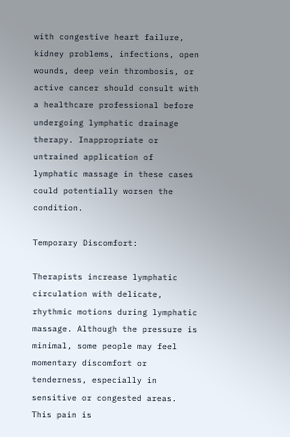with congestive heart failure, kidney problems, infections, open wounds, deep vein thrombosis, or active cancer should consult with a healthcare professional before undergoing lymphatic drainage therapy. Inappropriate or untrained application of lymphatic massage in these cases could potentially worsen the condition.

Temporary Discomfort:

Therapists increase lymphatic circulation with delicate, rhythmic motions during lymphatic massage. Although the pressure is minimal, some people may feel momentary discomfort or tenderness, especially in sensitive or congested areas. This pain is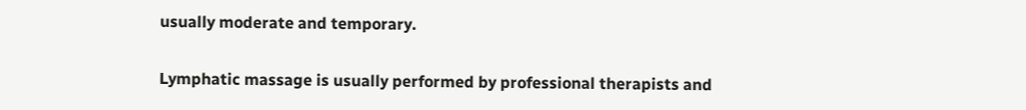usually moderate and temporary.

Lymphatic massage is usually performed by professional therapists and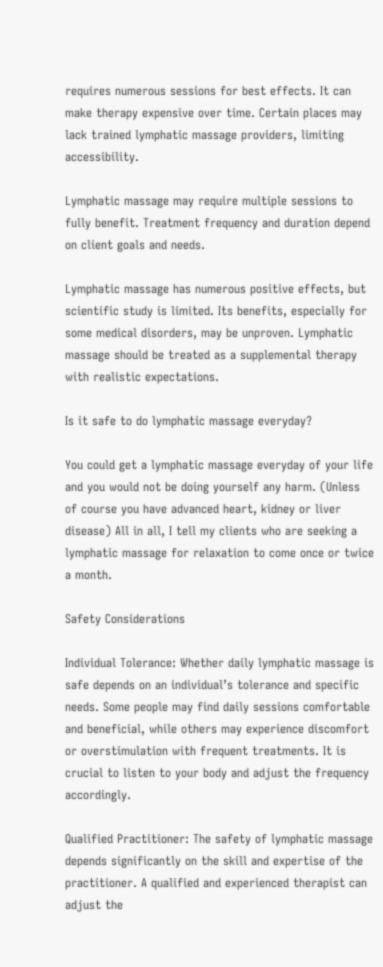requires numerous sessions for best effects. It can make therapy expensive over time. Certain places may lack trained lymphatic massage providers, limiting accessibility.

Lymphatic massage may require multiple sessions to fully benefit. Treatment frequency and duration depend on client goals and needs.

Lymphatic massage has numerous positive effects, but scientific study is limited. Its benefits, especially for some medical disorders, may be unproven. Lymphatic massage should be treated as a supplemental therapy with realistic expectations.

Is it safe to do lymphatic massage everyday?

You could get a lymphatic massage everyday of your life and you would not be doing yourself any harm. (Unless of course you have advanced heart, kidney or liver disease) All in all, I tell my clients who are seeking a lymphatic massage for relaxation to come once or twice a month.

Safety Considerations

Individual Tolerance: Whether daily lymphatic massage is safe depends on an individual’s tolerance and specific needs. Some people may find daily sessions comfortable and beneficial, while others may experience discomfort or overstimulation with frequent treatments. It is crucial to listen to your body and adjust the frequency accordingly.

Qualified Practitioner: The safety of lymphatic massage depends significantly on the skill and expertise of the practitioner. A qualified and experienced therapist can adjust the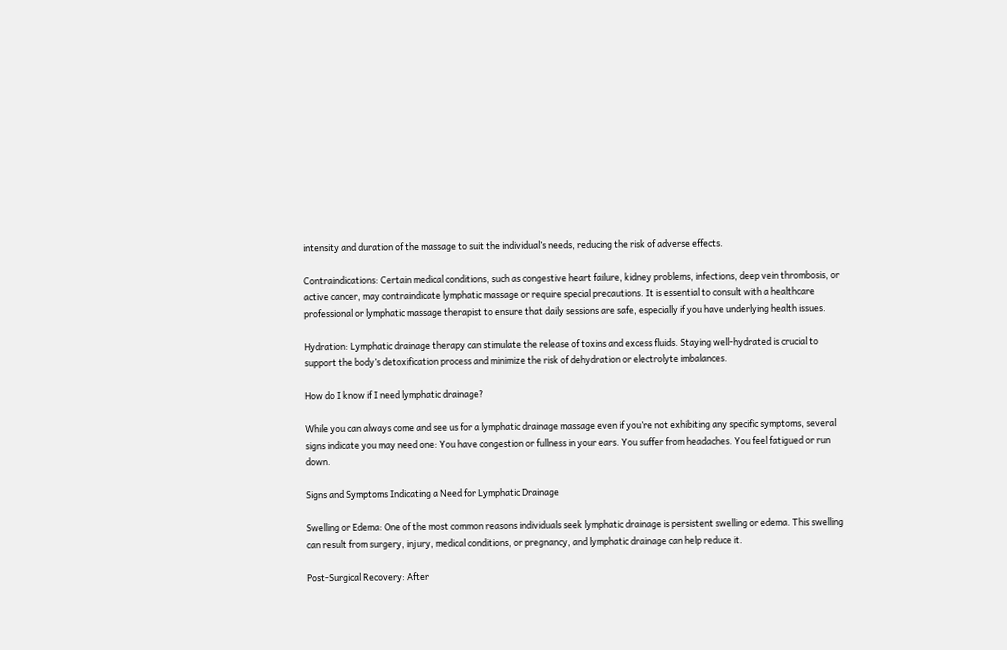intensity and duration of the massage to suit the individual’s needs, reducing the risk of adverse effects.

Contraindications: Certain medical conditions, such as congestive heart failure, kidney problems, infections, deep vein thrombosis, or active cancer, may contraindicate lymphatic massage or require special precautions. It is essential to consult with a healthcare professional or lymphatic massage therapist to ensure that daily sessions are safe, especially if you have underlying health issues.

Hydration: Lymphatic drainage therapy can stimulate the release of toxins and excess fluids. Staying well-hydrated is crucial to support the body’s detoxification process and minimize the risk of dehydration or electrolyte imbalances.

How do I know if I need lymphatic drainage?

While you can always come and see us for a lymphatic drainage massage even if you’re not exhibiting any specific symptoms, several signs indicate you may need one: You have congestion or fullness in your ears. You suffer from headaches. You feel fatigued or run down.

Signs and Symptoms Indicating a Need for Lymphatic Drainage

Swelling or Edema: One of the most common reasons individuals seek lymphatic drainage is persistent swelling or edema. This swelling can result from surgery, injury, medical conditions, or pregnancy, and lymphatic drainage can help reduce it.

Post-Surgical Recovery: After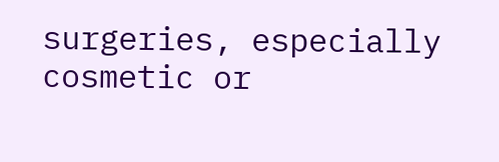surgeries, especially cosmetic or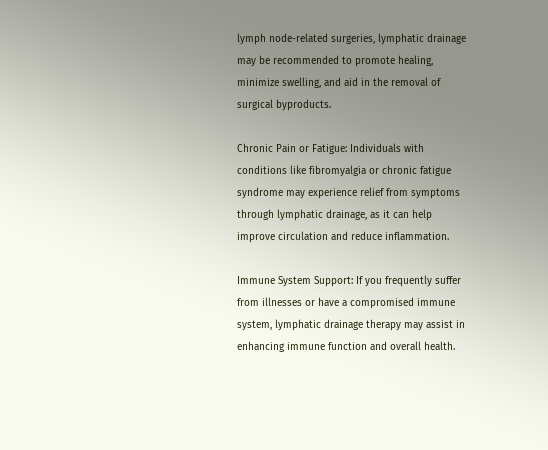lymph node-related surgeries, lymphatic drainage may be recommended to promote healing, minimize swelling, and aid in the removal of surgical byproducts.

Chronic Pain or Fatigue: Individuals with conditions like fibromyalgia or chronic fatigue syndrome may experience relief from symptoms through lymphatic drainage, as it can help improve circulation and reduce inflammation.

Immune System Support: If you frequently suffer from illnesses or have a compromised immune system, lymphatic drainage therapy may assist in enhancing immune function and overall health.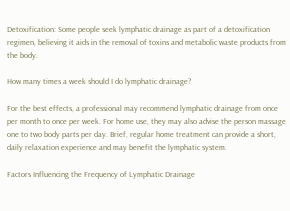Detoxification: Some people seek lymphatic drainage as part of a detoxification regimen, believing it aids in the removal of toxins and metabolic waste products from the body.

How many times a week should I do lymphatic drainage?

For the best effects, a professional may recommend lymphatic drainage from once per month to once per week. For home use, they may also advise the person massage one to two body parts per day. Brief, regular home treatment can provide a short, daily relaxation experience and may benefit the lymphatic system.

Factors Influencing the Frequency of Lymphatic Drainage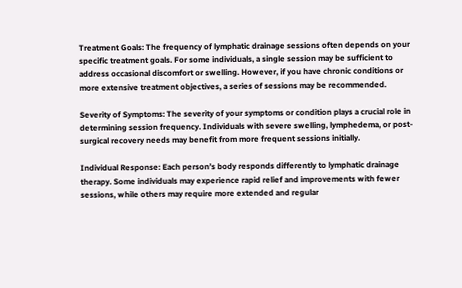Treatment Goals: The frequency of lymphatic drainage sessions often depends on your specific treatment goals. For some individuals, a single session may be sufficient to address occasional discomfort or swelling. However, if you have chronic conditions or more extensive treatment objectives, a series of sessions may be recommended.

Severity of Symptoms: The severity of your symptoms or condition plays a crucial role in determining session frequency. Individuals with severe swelling, lymphedema, or post-surgical recovery needs may benefit from more frequent sessions initially.

Individual Response: Each person’s body responds differently to lymphatic drainage therapy. Some individuals may experience rapid relief and improvements with fewer sessions, while others may require more extended and regular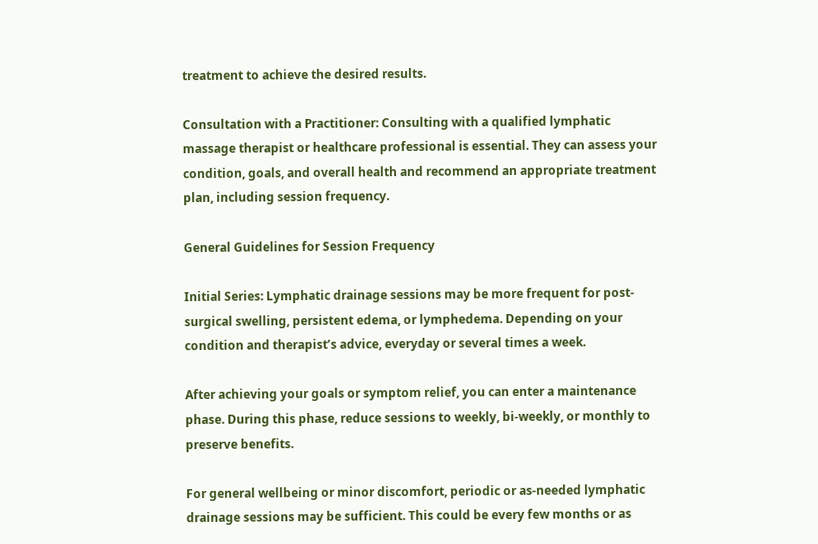treatment to achieve the desired results.

Consultation with a Practitioner: Consulting with a qualified lymphatic massage therapist or healthcare professional is essential. They can assess your condition, goals, and overall health and recommend an appropriate treatment plan, including session frequency.

General Guidelines for Session Frequency

Initial Series: Lymphatic drainage sessions may be more frequent for post-surgical swelling, persistent edema, or lymphedema. Depending on your condition and therapist’s advice, everyday or several times a week.

After achieving your goals or symptom relief, you can enter a maintenance phase. During this phase, reduce sessions to weekly, bi-weekly, or monthly to preserve benefits.

For general wellbeing or minor discomfort, periodic or as-needed lymphatic drainage sessions may be sufficient. This could be every few months or as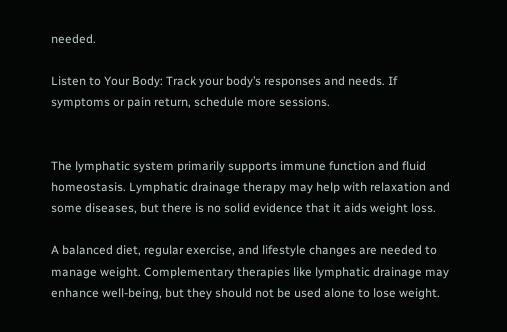needed.

Listen to Your Body: Track your body’s responses and needs. If symptoms or pain return, schedule more sessions.


The lymphatic system primarily supports immune function and fluid homeostasis. Lymphatic drainage therapy may help with relaxation and some diseases, but there is no solid evidence that it aids weight loss.

A balanced diet, regular exercise, and lifestyle changes are needed to manage weight. Complementary therapies like lymphatic drainage may enhance well-being, but they should not be used alone to lose weight.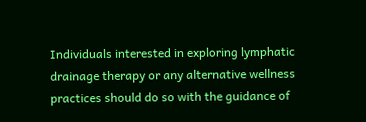Individuals interested in exploring lymphatic drainage therapy or any alternative wellness practices should do so with the guidance of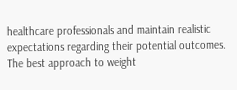healthcare professionals and maintain realistic expectations regarding their potential outcomes. The best approach to weight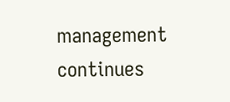management continues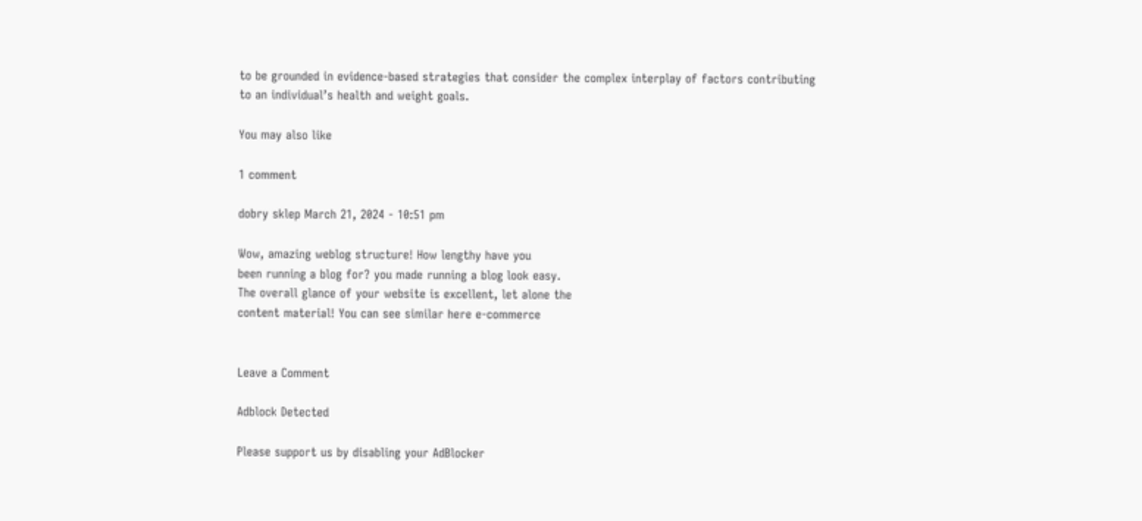to be grounded in evidence-based strategies that consider the complex interplay of factors contributing to an individual’s health and weight goals.

You may also like

1 comment

dobry sklep March 21, 2024 - 10:51 pm

Wow, amazing weblog structure! How lengthy have you
been running a blog for? you made running a blog look easy.
The overall glance of your website is excellent, let alone the
content material! You can see similar here e-commerce


Leave a Comment

Adblock Detected

Please support us by disabling your AdBlocker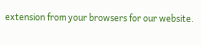extension from your browsers for our website.